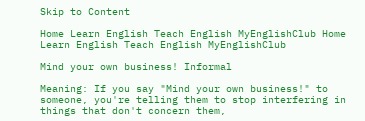Skip to Content

Home Learn English Teach English MyEnglishClub Home Learn English Teach English MyEnglishClub

Mind your own business! Informal

Meaning: If you say "Mind your own business!" to someone, you're telling them to stop interfering in things that don't concern them,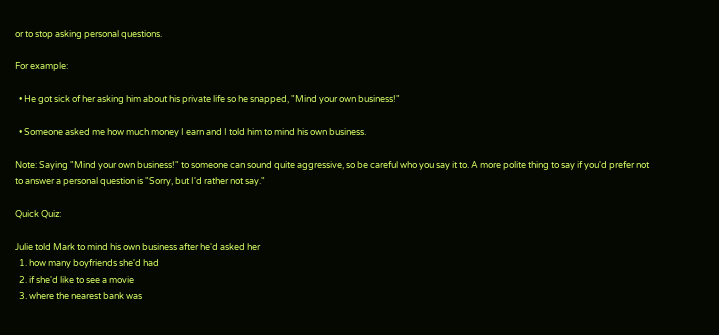or to stop asking personal questions.

For example:

  • He got sick of her asking him about his private life so he snapped, "Mind your own business!"

  • Someone asked me how much money I earn and I told him to mind his own business.

Note: Saying "Mind your own business!" to someone can sound quite aggressive, so be careful who you say it to. A more polite thing to say if you'd prefer not to answer a personal question is "Sorry, but I'd rather not say."

Quick Quiz:

Julie told Mark to mind his own business after he'd asked her
  1. how many boyfriends she'd had
  2. if she'd like to see a movie
  3. where the nearest bank was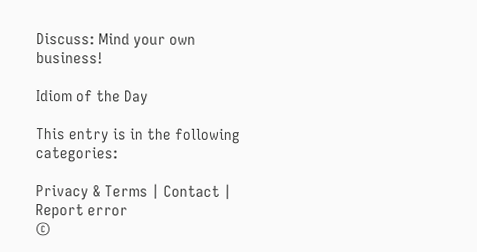Discuss: Mind your own business!

Idiom of the Day

This entry is in the following categories:

Privacy & Terms | Contact | Report error
©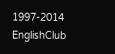1997-2014 EnglishClub